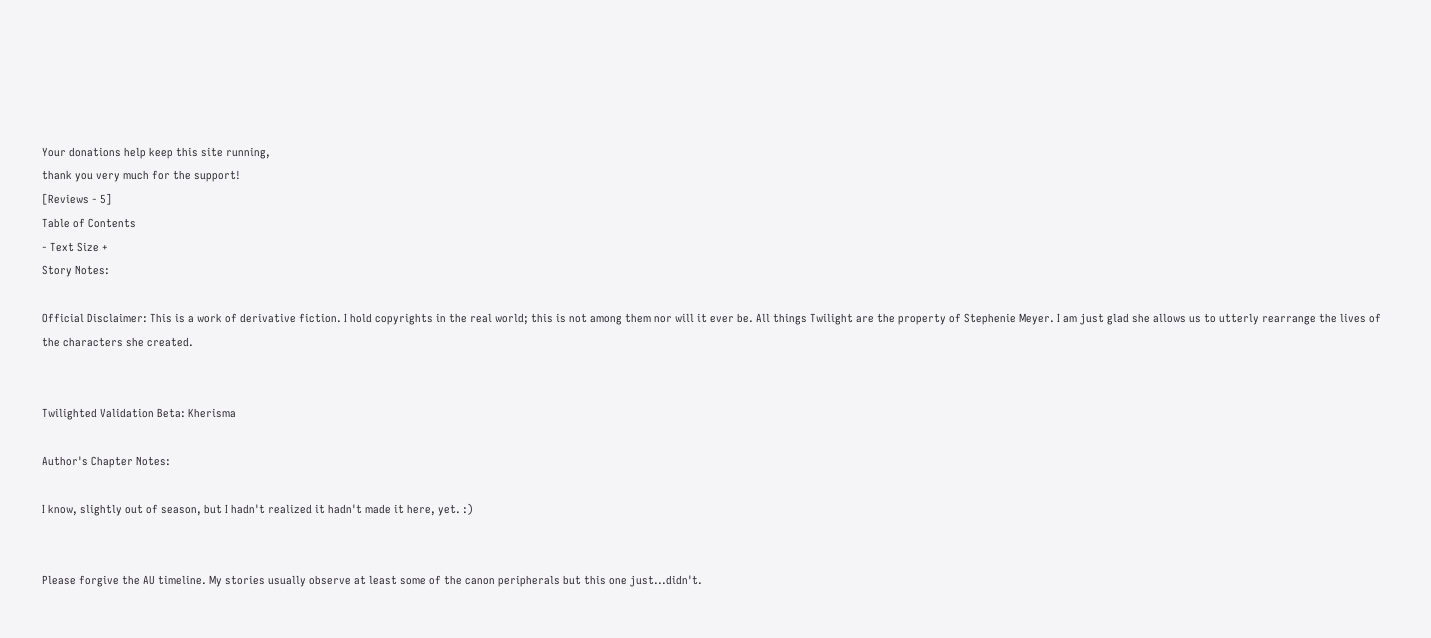Your donations help keep this site running,
thank you very much for the support!
[Reviews - 5]
Table of Contents
- Text Size +
Story Notes:

Official Disclaimer: This is a work of derivative fiction. I hold copyrights in the real world; this is not among them nor will it ever be. All things Twilight are the property of Stephenie Meyer. I am just glad she allows us to utterly rearrange the lives of the characters she created.


Twilighted Validation Beta: Kherisma

Author's Chapter Notes:

I know, slightly out of season, but I hadn't realized it hadn't made it here, yet. :)


Please forgive the AU timeline. My stories usually observe at least some of the canon peripherals but this one just...didn't.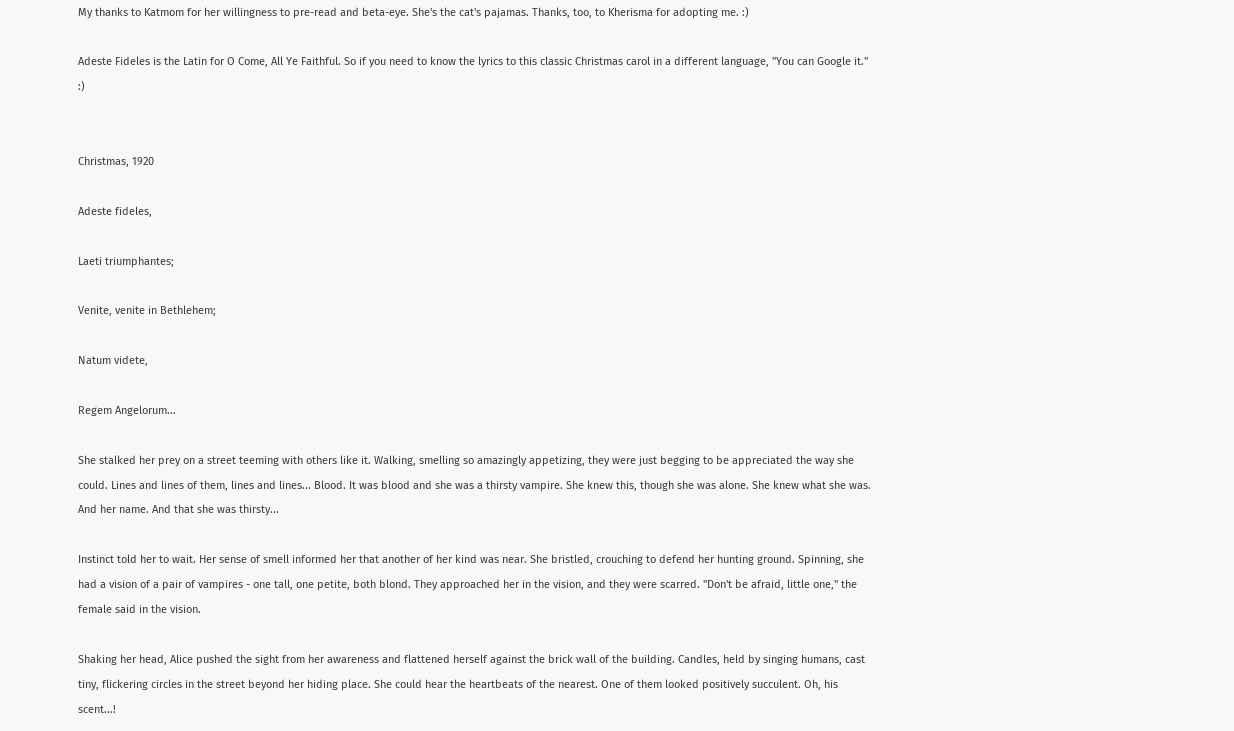My thanks to Katmom for her willingness to pre-read and beta-eye. She's the cat's pajamas. Thanks, too, to Kherisma for adopting me. :)

Adeste Fideles is the Latin for O Come, All Ye Faithful. So if you need to know the lyrics to this classic Christmas carol in a different language, "You can Google it." :)


Christmas, 1920

Adeste fideles,

Laeti triumphantes;

Venite, venite in Bethlehem;

Natum videte,

Regem Angelorum...

She stalked her prey on a street teeming with others like it. Walking, smelling so amazingly appetizing, they were just begging to be appreciated the way she could. Lines and lines of them, lines and lines... Blood. It was blood and she was a thirsty vampire. She knew this, though she was alone. She knew what she was. And her name. And that she was thirsty...

Instinct told her to wait. Her sense of smell informed her that another of her kind was near. She bristled, crouching to defend her hunting ground. Spinning, she had a vision of a pair of vampires - one tall, one petite, both blond. They approached her in the vision, and they were scarred. "Don't be afraid, little one," the female said in the vision.

Shaking her head, Alice pushed the sight from her awareness and flattened herself against the brick wall of the building. Candles, held by singing humans, cast tiny, flickering circles in the street beyond her hiding place. She could hear the heartbeats of the nearest. One of them looked positively succulent. Oh, his scent...!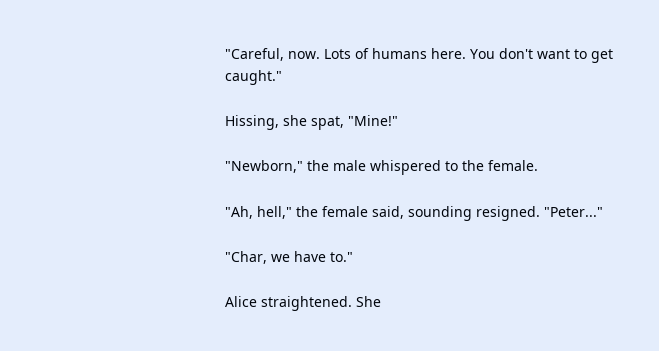"Careful, now. Lots of humans here. You don't want to get caught."

Hissing, she spat, "Mine!"

"Newborn," the male whispered to the female.

"Ah, hell," the female said, sounding resigned. "Peter..."

"Char, we have to."

Alice straightened. She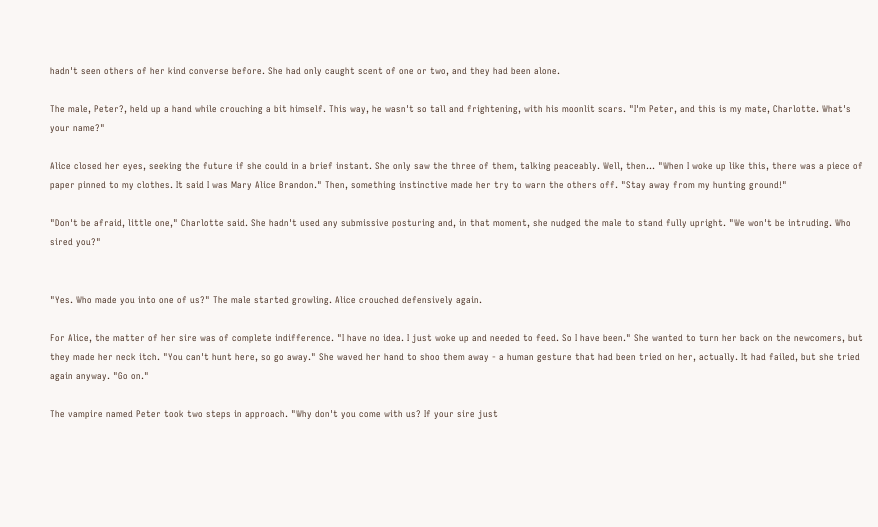hadn't seen others of her kind converse before. She had only caught scent of one or two, and they had been alone.

The male, Peter?, held up a hand while crouching a bit himself. This way, he wasn't so tall and frightening, with his moonlit scars. "I'm Peter, and this is my mate, Charlotte. What's your name?"

Alice closed her eyes, seeking the future if she could in a brief instant. She only saw the three of them, talking peaceably. Well, then... "When I woke up like this, there was a piece of paper pinned to my clothes. It said I was Mary Alice Brandon." Then, something instinctive made her try to warn the others off. "Stay away from my hunting ground!"

"Don't be afraid, little one," Charlotte said. She hadn't used any submissive posturing and, in that moment, she nudged the male to stand fully upright. "We won't be intruding. Who sired you?"


"Yes. Who made you into one of us?" The male started growling. Alice crouched defensively again.

For Alice, the matter of her sire was of complete indifference. "I have no idea. I just woke up and needed to feed. So I have been." She wanted to turn her back on the newcomers, but they made her neck itch. "You can't hunt here, so go away." She waved her hand to shoo them away - a human gesture that had been tried on her, actually. It had failed, but she tried again anyway. "Go on."

The vampire named Peter took two steps in approach. "Why don't you come with us? If your sire just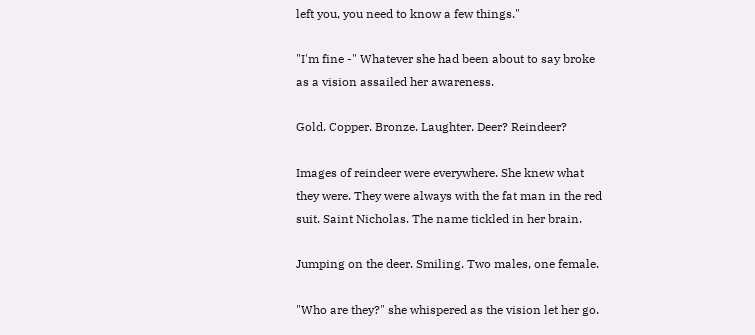left you, you need to know a few things."

"I'm fine -" Whatever she had been about to say broke as a vision assailed her awareness.

Gold. Copper. Bronze. Laughter. Deer? Reindeer?

Images of reindeer were everywhere. She knew what they were. They were always with the fat man in the red suit. Saint Nicholas. The name tickled in her brain.

Jumping on the deer. Smiling. Two males, one female.

"Who are they?" she whispered as the vision let her go.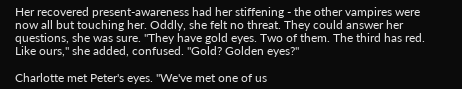Her recovered present-awareness had her stiffening - the other vampires were now all but touching her. Oddly, she felt no threat. They could answer her questions, she was sure. "They have gold eyes. Two of them. The third has red. Like ours," she added, confused. "Gold? Golden eyes?"

Charlotte met Peter's eyes. "We've met one of us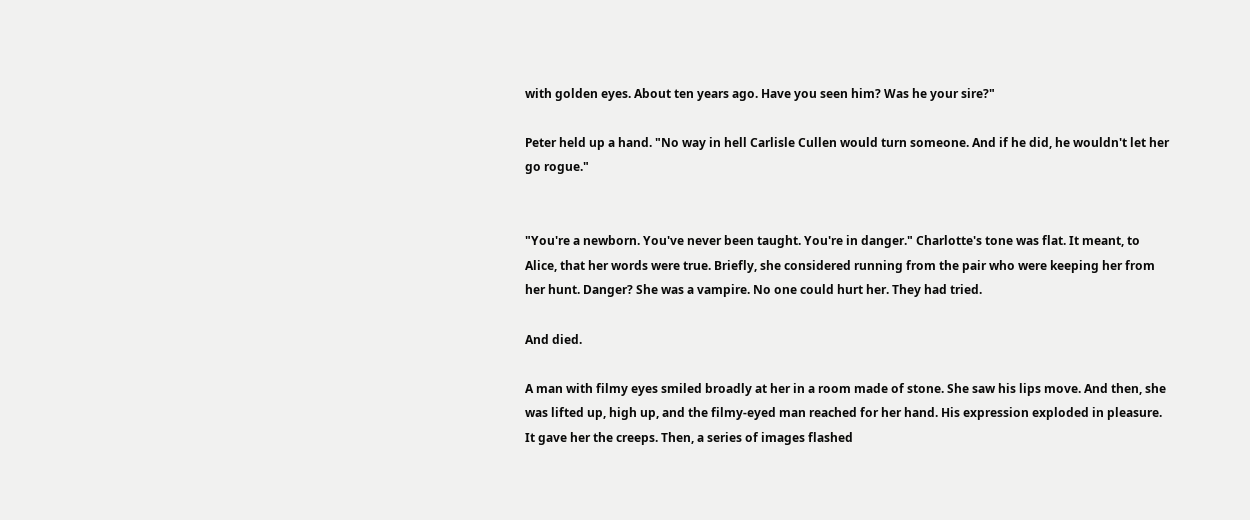with golden eyes. About ten years ago. Have you seen him? Was he your sire?"

Peter held up a hand. "No way in hell Carlisle Cullen would turn someone. And if he did, he wouldn't let her go rogue."


"You're a newborn. You've never been taught. You're in danger." Charlotte's tone was flat. It meant, to Alice, that her words were true. Briefly, she considered running from the pair who were keeping her from her hunt. Danger? She was a vampire. No one could hurt her. They had tried.

And died.

A man with filmy eyes smiled broadly at her in a room made of stone. She saw his lips move. And then, she was lifted up, high up, and the filmy-eyed man reached for her hand. His expression exploded in pleasure. It gave her the creeps. Then, a series of images flashed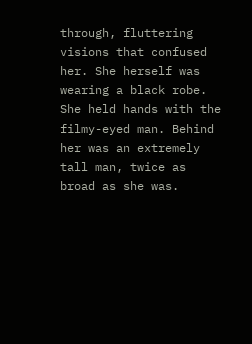through, fluttering visions that confused her. She herself was wearing a black robe. She held hands with the filmy-eyed man. Behind her was an extremely tall man, twice as broad as she was.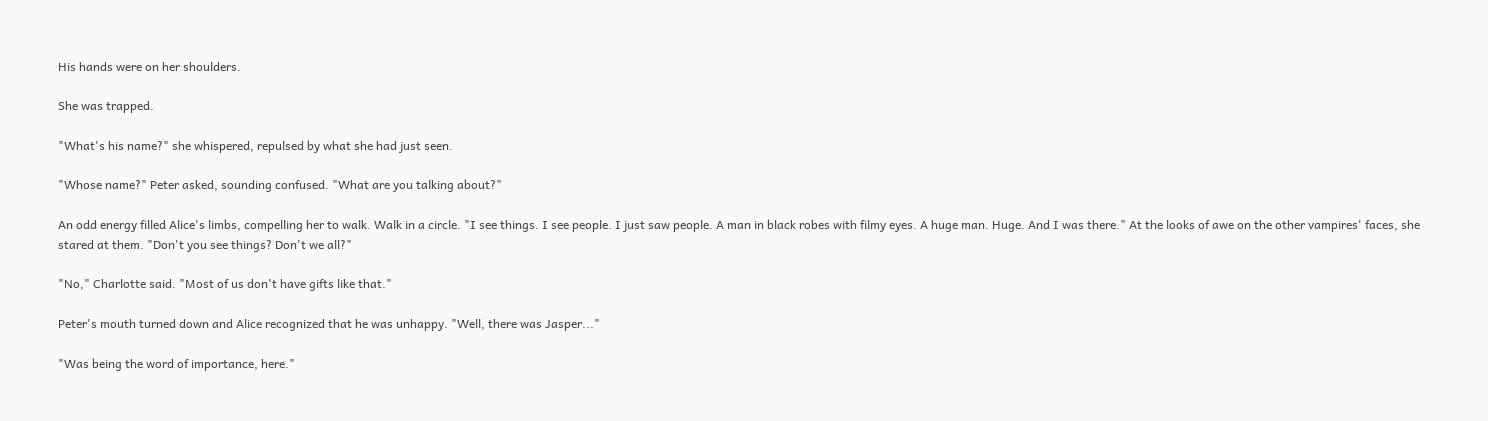His hands were on her shoulders.

She was trapped.

"What's his name?" she whispered, repulsed by what she had just seen.

"Whose name?" Peter asked, sounding confused. "What are you talking about?"

An odd energy filled Alice's limbs, compelling her to walk. Walk in a circle. "I see things. I see people. I just saw people. A man in black robes with filmy eyes. A huge man. Huge. And I was there." At the looks of awe on the other vampires' faces, she stared at them. "Don't you see things? Don't we all?"

"No," Charlotte said. "Most of us don't have gifts like that."

Peter's mouth turned down and Alice recognized that he was unhappy. "Well, there was Jasper..."

"Was being the word of importance, here."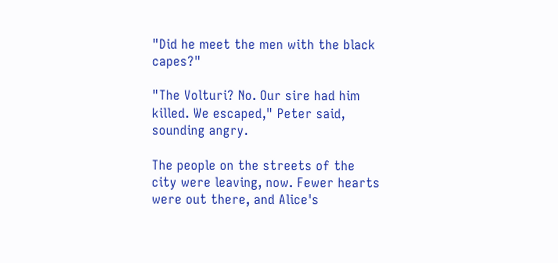"Did he meet the men with the black capes?"

"The Volturi? No. Our sire had him killed. We escaped," Peter said, sounding angry.

The people on the streets of the city were leaving, now. Fewer hearts were out there, and Alice's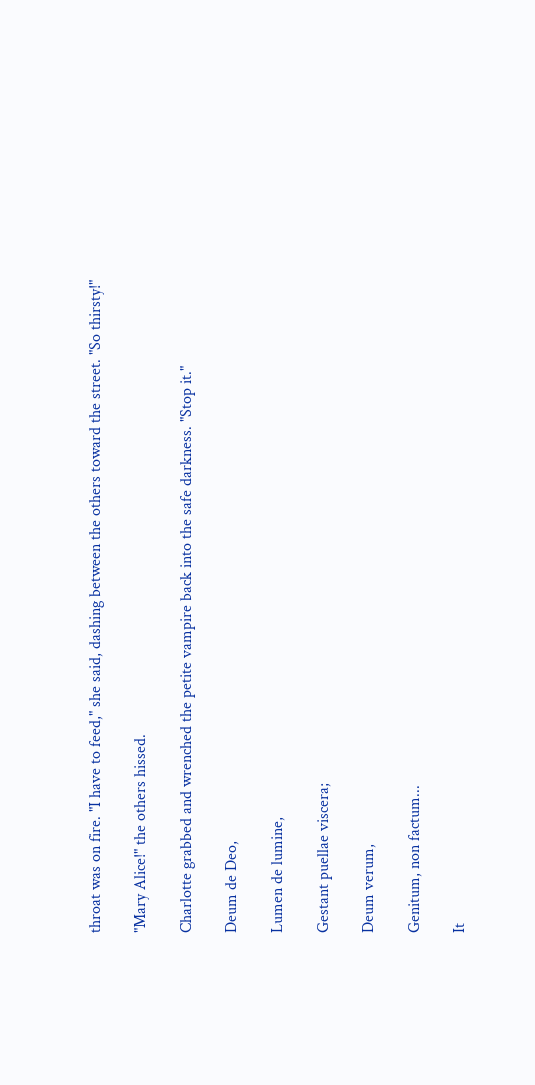throat was on fire. "I have to feed," she said, dashing between the others toward the street. "So thirsty!"

"Mary Alice!" the others hissed.

Charlotte grabbed and wrenched the petite vampire back into the safe darkness. "Stop it."

Deum de Deo,

Lumen de lumine,

Gestant puellae viscera;

Deum verum,

Genitum, non factum...

It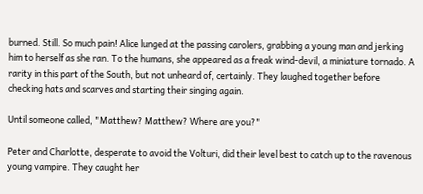burned. Still. So much pain! Alice lunged at the passing carolers, grabbing a young man and jerking him to herself as she ran. To the humans, she appeared as a freak wind-devil, a miniature tornado. A rarity in this part of the South, but not unheard of, certainly. They laughed together before checking hats and scarves and starting their singing again.

Until someone called, "Matthew? Matthew? Where are you?"

Peter and Charlotte, desperate to avoid the Volturi, did their level best to catch up to the ravenous young vampire. They caught her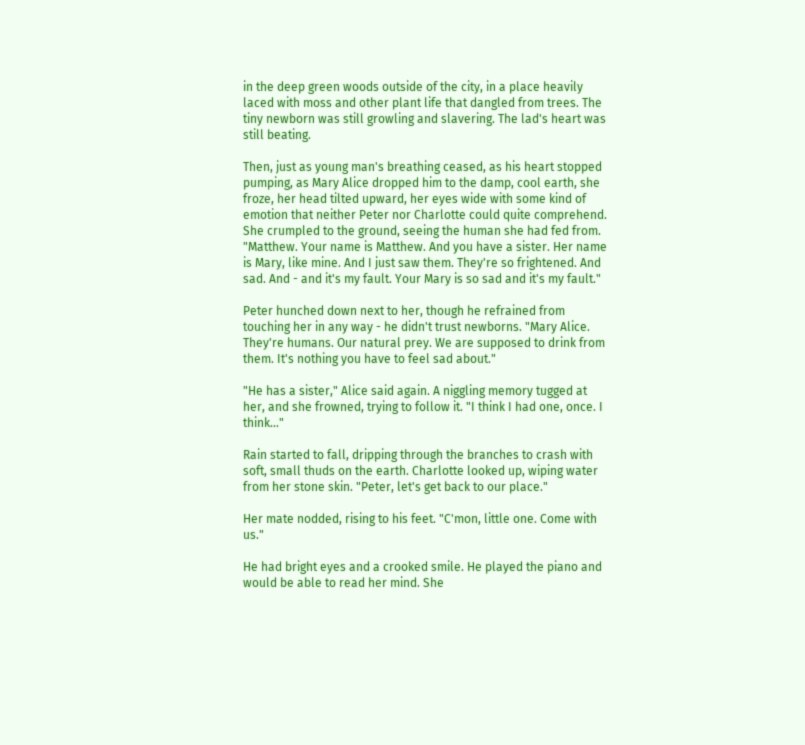in the deep green woods outside of the city, in a place heavily laced with moss and other plant life that dangled from trees. The tiny newborn was still growling and slavering. The lad's heart was still beating.

Then, just as young man's breathing ceased, as his heart stopped pumping, as Mary Alice dropped him to the damp, cool earth, she froze, her head tilted upward, her eyes wide with some kind of emotion that neither Peter nor Charlotte could quite comprehend. She crumpled to the ground, seeing the human she had fed from. "Matthew. Your name is Matthew. And you have a sister. Her name is Mary, like mine. And I just saw them. They're so frightened. And sad. And - and it's my fault. Your Mary is so sad and it's my fault."

Peter hunched down next to her, though he refrained from touching her in any way - he didn't trust newborns. "Mary Alice. They're humans. Our natural prey. We are supposed to drink from them. It's nothing you have to feel sad about."

"He has a sister," Alice said again. A niggling memory tugged at her, and she frowned, trying to follow it. "I think I had one, once. I think..."

Rain started to fall, dripping through the branches to crash with soft, small thuds on the earth. Charlotte looked up, wiping water from her stone skin. "Peter, let's get back to our place."

Her mate nodded, rising to his feet. "C'mon, little one. Come with us."

He had bright eyes and a crooked smile. He played the piano and would be able to read her mind. She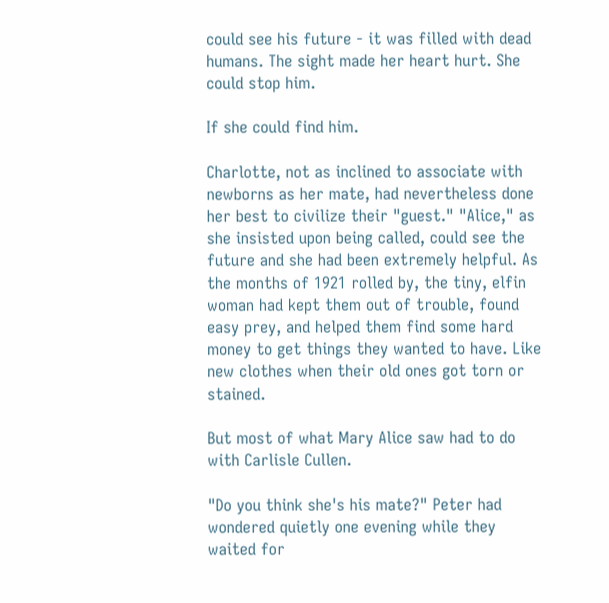could see his future - it was filled with dead humans. The sight made her heart hurt. She could stop him.

If she could find him.

Charlotte, not as inclined to associate with newborns as her mate, had nevertheless done her best to civilize their "guest." "Alice," as she insisted upon being called, could see the future and she had been extremely helpful. As the months of 1921 rolled by, the tiny, elfin woman had kept them out of trouble, found easy prey, and helped them find some hard money to get things they wanted to have. Like new clothes when their old ones got torn or stained.

But most of what Mary Alice saw had to do with Carlisle Cullen.

"Do you think she's his mate?" Peter had wondered quietly one evening while they waited for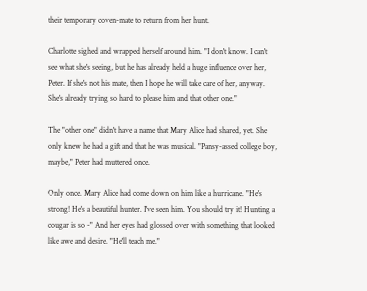their temporary coven-mate to return from her hunt.

Charlotte sighed and wrapped herself around him. "I don't know. I can't see what she's seeing, but he has already held a huge influence over her, Peter. If she's not his mate, then I hope he will take care of her, anyway. She's already trying so hard to please him and that other one."

The "other one" didn't have a name that Mary Alice had shared, yet. She only knew he had a gift and that he was musical. "Pansy-assed college boy, maybe," Peter had muttered once.

Only once. Mary Alice had come down on him like a hurricane. "He's strong! He's a beautiful hunter. I've seen him. You should try it! Hunting a cougar is so -" And her eyes had glossed over with something that looked like awe and desire. "He'll teach me."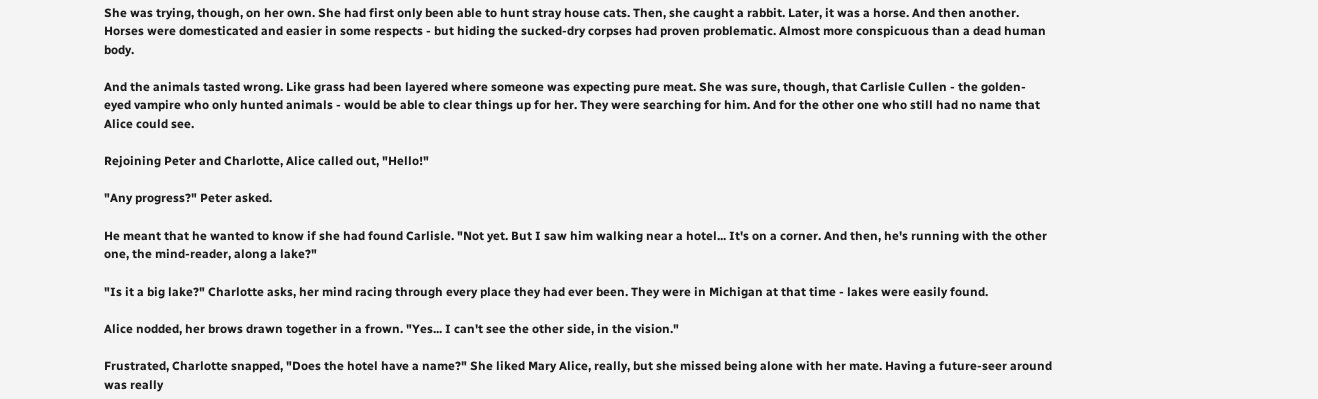She was trying, though, on her own. She had first only been able to hunt stray house cats. Then, she caught a rabbit. Later, it was a horse. And then another. Horses were domesticated and easier in some respects - but hiding the sucked-dry corpses had proven problematic. Almost more conspicuous than a dead human body.

And the animals tasted wrong. Like grass had been layered where someone was expecting pure meat. She was sure, though, that Carlisle Cullen - the golden-eyed vampire who only hunted animals - would be able to clear things up for her. They were searching for him. And for the other one who still had no name that Alice could see.

Rejoining Peter and Charlotte, Alice called out, "Hello!"

"Any progress?" Peter asked.

He meant that he wanted to know if she had found Carlisle. "Not yet. But I saw him walking near a hotel... It's on a corner. And then, he's running with the other one, the mind-reader, along a lake?"

"Is it a big lake?" Charlotte asks, her mind racing through every place they had ever been. They were in Michigan at that time - lakes were easily found.

Alice nodded, her brows drawn together in a frown. "Yes... I can't see the other side, in the vision."

Frustrated, Charlotte snapped, "Does the hotel have a name?" She liked Mary Alice, really, but she missed being alone with her mate. Having a future-seer around was really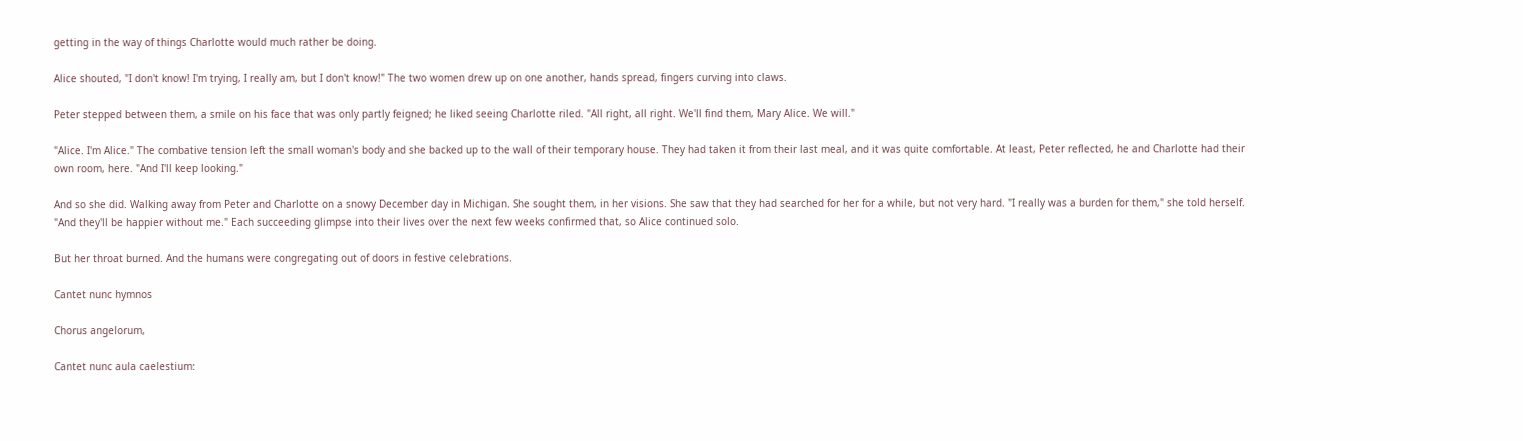getting in the way of things Charlotte would much rather be doing.

Alice shouted, "I don't know! I'm trying, I really am, but I don't know!" The two women drew up on one another, hands spread, fingers curving into claws.

Peter stepped between them, a smile on his face that was only partly feigned; he liked seeing Charlotte riled. "All right, all right. We'll find them, Mary Alice. We will."

"Alice. I'm Alice." The combative tension left the small woman's body and she backed up to the wall of their temporary house. They had taken it from their last meal, and it was quite comfortable. At least, Peter reflected, he and Charlotte had their own room, here. "And I'll keep looking."

And so she did. Walking away from Peter and Charlotte on a snowy December day in Michigan. She sought them, in her visions. She saw that they had searched for her for a while, but not very hard. "I really was a burden for them," she told herself. "And they'll be happier without me." Each succeeding glimpse into their lives over the next few weeks confirmed that, so Alice continued solo.

But her throat burned. And the humans were congregating out of doors in festive celebrations.

Cantet nunc hymnos

Chorus angelorum,

Cantet nunc aula caelestium: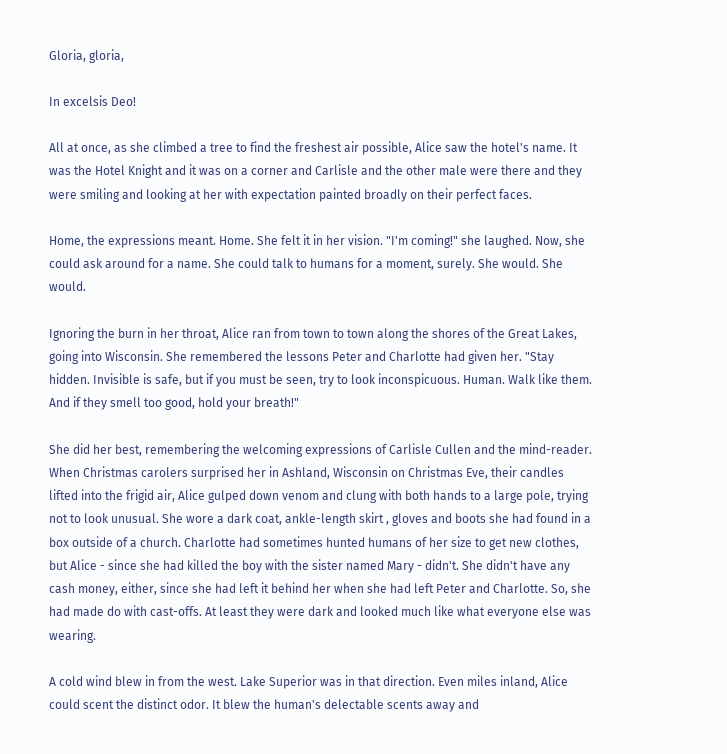Gloria, gloria,

In excelsis Deo!

All at once, as she climbed a tree to find the freshest air possible, Alice saw the hotel's name. It was the Hotel Knight and it was on a corner and Carlisle and the other male were there and they were smiling and looking at her with expectation painted broadly on their perfect faces.

Home, the expressions meant. Home. She felt it in her vision. "I'm coming!" she laughed. Now, she could ask around for a name. She could talk to humans for a moment, surely. She would. She would.

Ignoring the burn in her throat, Alice ran from town to town along the shores of the Great Lakes, going into Wisconsin. She remembered the lessons Peter and Charlotte had given her. "Stay hidden. Invisible is safe, but if you must be seen, try to look inconspicuous. Human. Walk like them. And if they smell too good, hold your breath!"

She did her best, remembering the welcoming expressions of Carlisle Cullen and the mind-reader. When Christmas carolers surprised her in Ashland, Wisconsin on Christmas Eve, their candles lifted into the frigid air, Alice gulped down venom and clung with both hands to a large pole, trying not to look unusual. She wore a dark coat, ankle-length skirt , gloves and boots she had found in a box outside of a church. Charlotte had sometimes hunted humans of her size to get new clothes, but Alice - since she had killed the boy with the sister named Mary - didn't. She didn't have any cash money, either, since she had left it behind her when she had left Peter and Charlotte. So, she had made do with cast-offs. At least they were dark and looked much like what everyone else was wearing.

A cold wind blew in from the west. Lake Superior was in that direction. Even miles inland, Alice could scent the distinct odor. It blew the human's delectable scents away and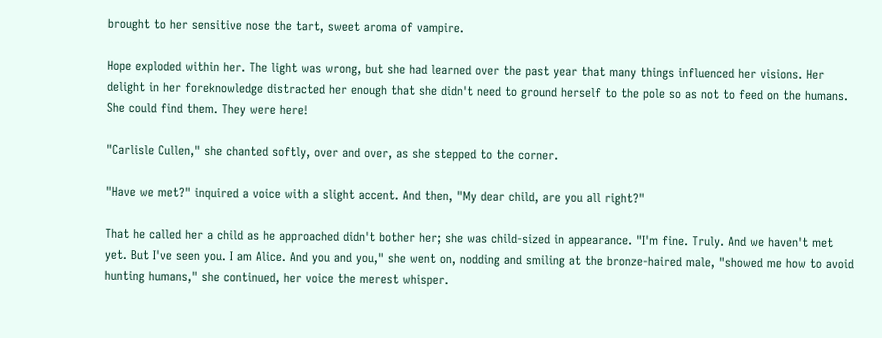brought to her sensitive nose the tart, sweet aroma of vampire.

Hope exploded within her. The light was wrong, but she had learned over the past year that many things influenced her visions. Her delight in her foreknowledge distracted her enough that she didn't need to ground herself to the pole so as not to feed on the humans. She could find them. They were here!

"Carlisle Cullen," she chanted softly, over and over, as she stepped to the corner.

"Have we met?" inquired a voice with a slight accent. And then, "My dear child, are you all right?"

That he called her a child as he approached didn't bother her; she was child-sized in appearance. "I'm fine. Truly. And we haven't met yet. But I've seen you. I am Alice. And you and you," she went on, nodding and smiling at the bronze-haired male, "showed me how to avoid hunting humans," she continued, her voice the merest whisper.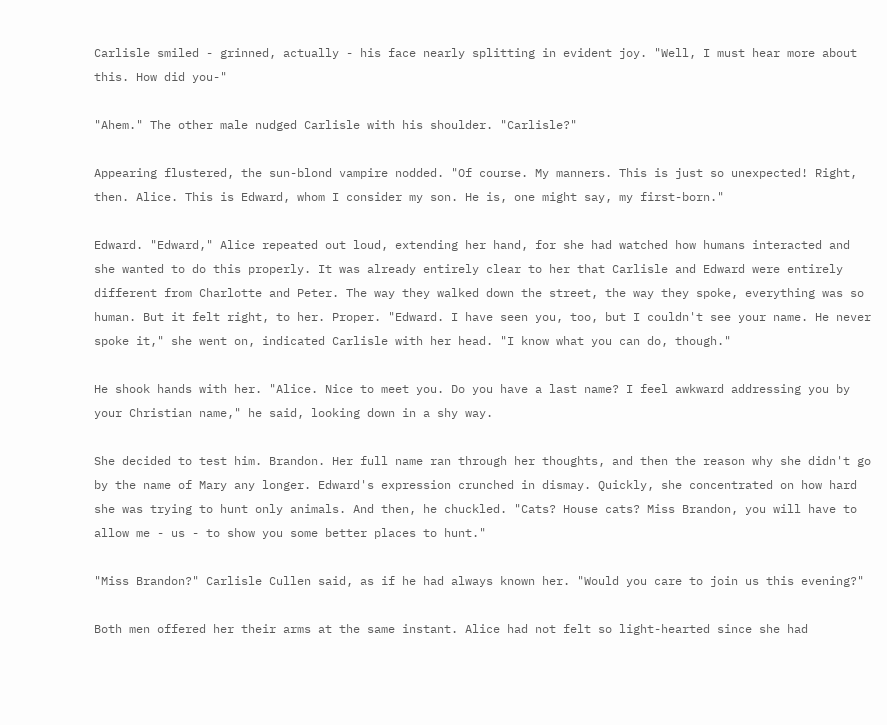Carlisle smiled - grinned, actually - his face nearly splitting in evident joy. "Well, I must hear more about this. How did you-"

"Ahem." The other male nudged Carlisle with his shoulder. "Carlisle?"

Appearing flustered, the sun-blond vampire nodded. "Of course. My manners. This is just so unexpected! Right, then. Alice. This is Edward, whom I consider my son. He is, one might say, my first-born."

Edward. "Edward," Alice repeated out loud, extending her hand, for she had watched how humans interacted and she wanted to do this properly. It was already entirely clear to her that Carlisle and Edward were entirely different from Charlotte and Peter. The way they walked down the street, the way they spoke, everything was so human. But it felt right, to her. Proper. "Edward. I have seen you, too, but I couldn't see your name. He never spoke it," she went on, indicated Carlisle with her head. "I know what you can do, though."

He shook hands with her. "Alice. Nice to meet you. Do you have a last name? I feel awkward addressing you by your Christian name," he said, looking down in a shy way.

She decided to test him. Brandon. Her full name ran through her thoughts, and then the reason why she didn't go by the name of Mary any longer. Edward's expression crunched in dismay. Quickly, she concentrated on how hard she was trying to hunt only animals. And then, he chuckled. "Cats? House cats? Miss Brandon, you will have to allow me - us - to show you some better places to hunt."

"Miss Brandon?" Carlisle Cullen said, as if he had always known her. "Would you care to join us this evening?"

Both men offered her their arms at the same instant. Alice had not felt so light-hearted since she had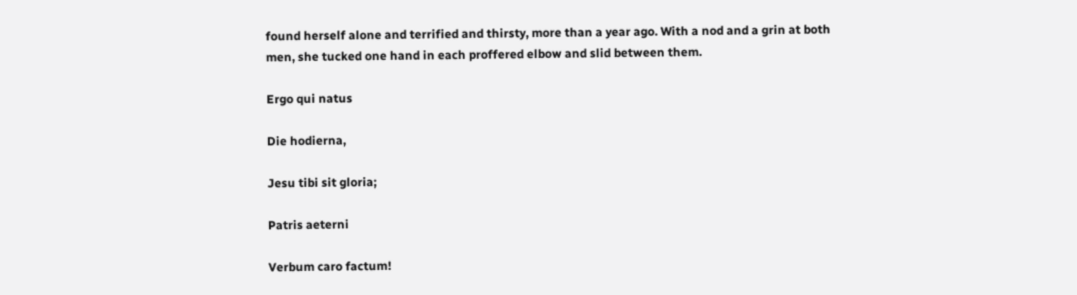found herself alone and terrified and thirsty, more than a year ago. With a nod and a grin at both men, she tucked one hand in each proffered elbow and slid between them.

Ergo qui natus

Die hodierna,

Jesu tibi sit gloria;

Patris aeterni

Verbum caro factum!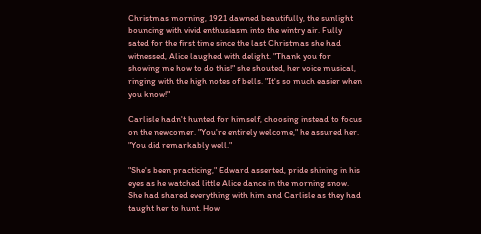Christmas morning, 1921 dawned beautifully, the sunlight bouncing with vivid enthusiasm into the wintry air. Fully sated for the first time since the last Christmas she had witnessed, Alice laughed with delight. "Thank you for showing me how to do this!" she shouted, her voice musical, ringing with the high notes of bells. "It's so much easier when you know!"

Carlisle hadn't hunted for himself, choosing instead to focus on the newcomer. "You're entirely welcome," he assured her. "You did remarkably well."

"She's been practicing," Edward asserted, pride shining in his eyes as he watched little Alice dance in the morning snow. She had shared everything with him and Carlisle as they had taught her to hunt. How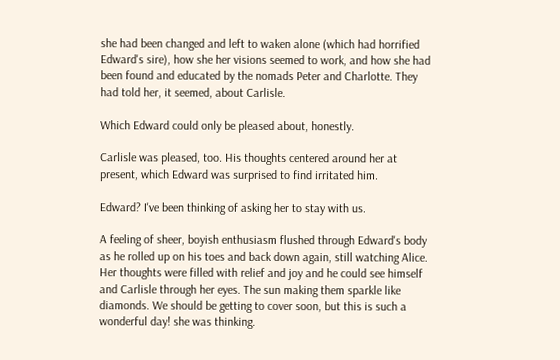she had been changed and left to waken alone (which had horrified Edward's sire), how she her visions seemed to work, and how she had been found and educated by the nomads Peter and Charlotte. They had told her, it seemed, about Carlisle.

Which Edward could only be pleased about, honestly.

Carlisle was pleased, too. His thoughts centered around her at present, which Edward was surprised to find irritated him.

Edward? I've been thinking of asking her to stay with us.

A feeling of sheer, boyish enthusiasm flushed through Edward's body as he rolled up on his toes and back down again, still watching Alice. Her thoughts were filled with relief and joy and he could see himself and Carlisle through her eyes. The sun making them sparkle like diamonds. We should be getting to cover soon, but this is such a wonderful day! she was thinking.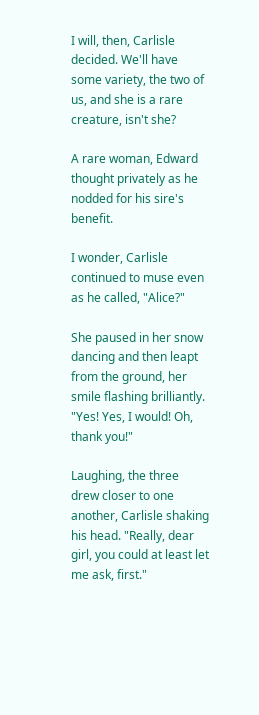I will, then, Carlisle decided. We'll have some variety, the two of us, and she is a rare creature, isn't she?

A rare woman, Edward thought privately as he nodded for his sire's benefit.

I wonder, Carlisle continued to muse even as he called, "Alice?"

She paused in her snow dancing and then leapt from the ground, her smile flashing brilliantly. "Yes! Yes, I would! Oh, thank you!"

Laughing, the three drew closer to one another, Carlisle shaking his head. "Really, dear girl, you could at least let me ask, first."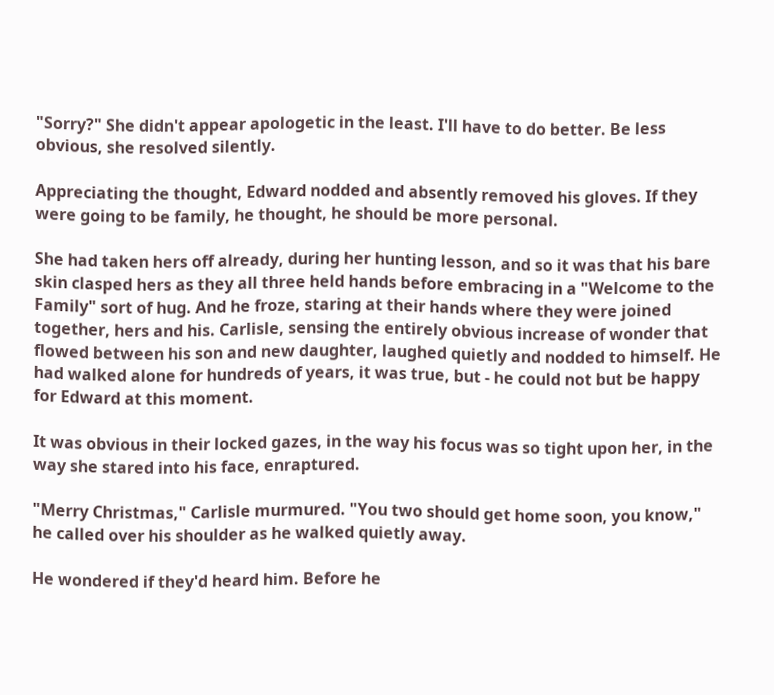"Sorry?" She didn't appear apologetic in the least. I'll have to do better. Be less obvious, she resolved silently.

Appreciating the thought, Edward nodded and absently removed his gloves. If they were going to be family, he thought, he should be more personal.

She had taken hers off already, during her hunting lesson, and so it was that his bare skin clasped hers as they all three held hands before embracing in a "Welcome to the Family" sort of hug. And he froze, staring at their hands where they were joined together, hers and his. Carlisle, sensing the entirely obvious increase of wonder that flowed between his son and new daughter, laughed quietly and nodded to himself. He had walked alone for hundreds of years, it was true, but - he could not but be happy for Edward at this moment.

It was obvious in their locked gazes, in the way his focus was so tight upon her, in the way she stared into his face, enraptured.

"Merry Christmas," Carlisle murmured. "You two should get home soon, you know," he called over his shoulder as he walked quietly away.

He wondered if they'd heard him. Before he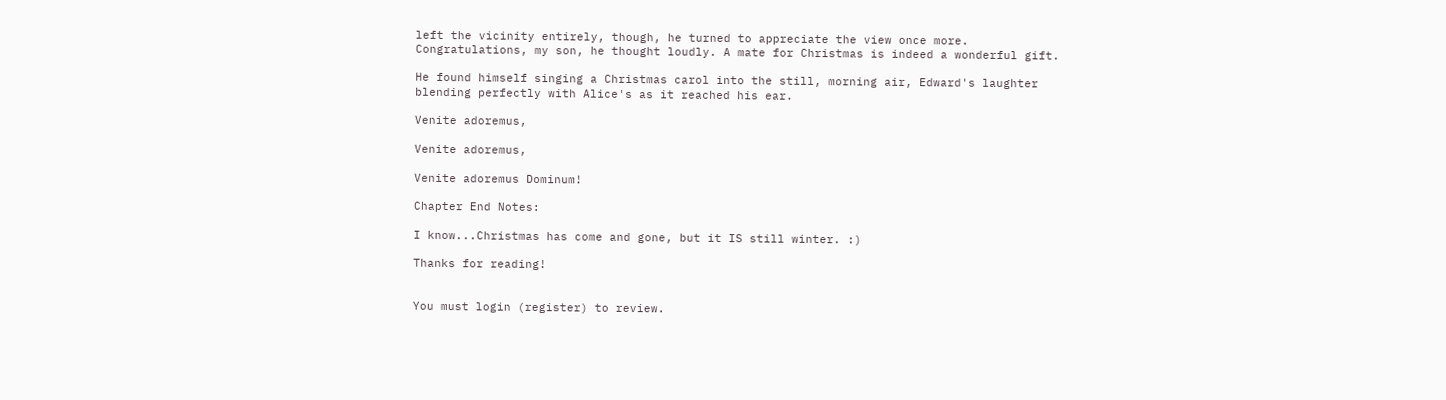left the vicinity entirely, though, he turned to appreciate the view once more. Congratulations, my son, he thought loudly. A mate for Christmas is indeed a wonderful gift.

He found himself singing a Christmas carol into the still, morning air, Edward's laughter blending perfectly with Alice's as it reached his ear.

Venite adoremus,

Venite adoremus,

Venite adoremus Dominum!

Chapter End Notes:

I know...Christmas has come and gone, but it IS still winter. :)

Thanks for reading!


You must login (register) to review.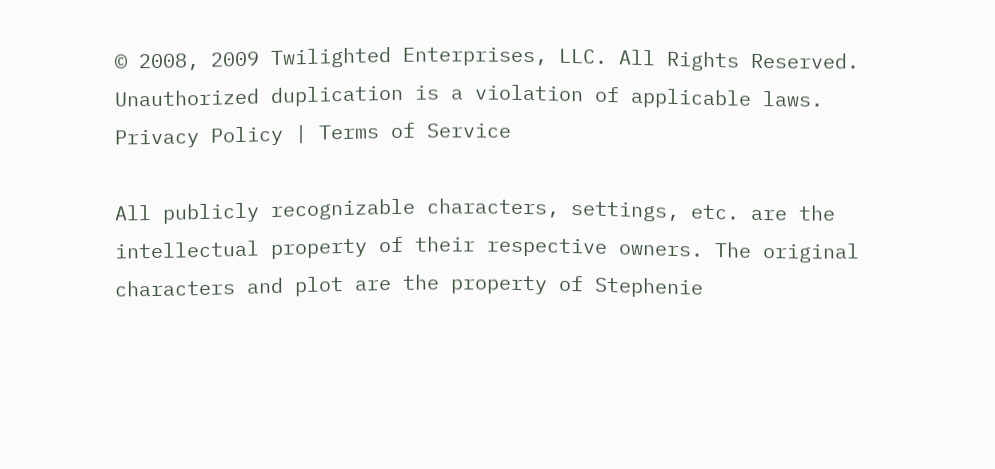© 2008, 2009 Twilighted Enterprises, LLC. All Rights Reserved.
Unauthorized duplication is a violation of applicable laws.
Privacy Policy | Terms of Service

All publicly recognizable characters, settings, etc. are the intellectual property of their respective owners. The original characters and plot are the property of Stephenie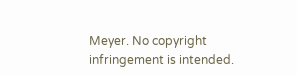Meyer. No copyright infringement is intended.